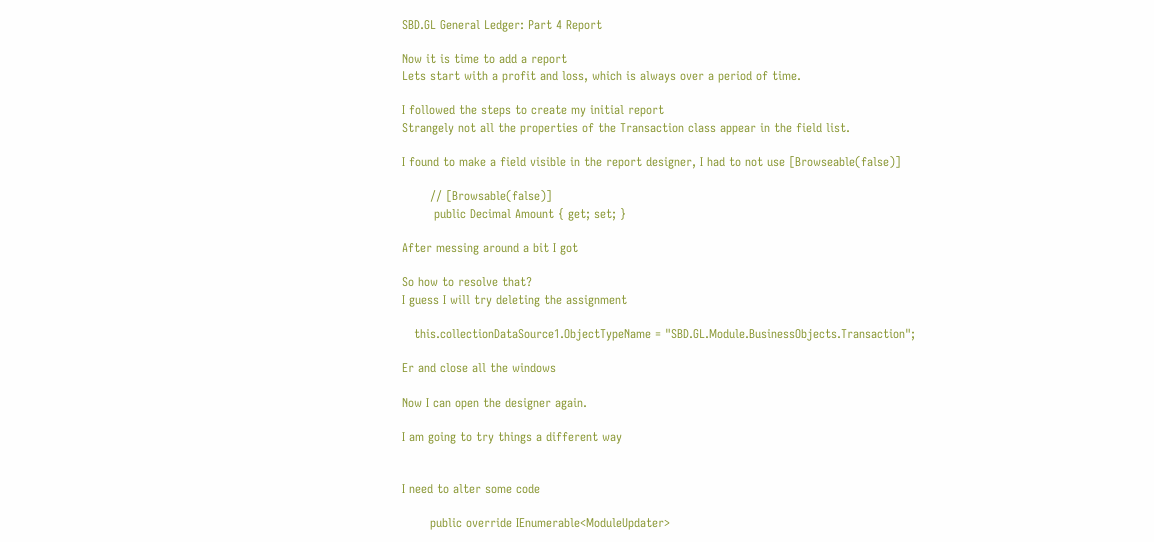SBD.GL General Ledger: Part 4 Report

Now it is time to add a report
Lets start with a profit and loss, which is always over a period of time.

I followed the steps to create my initial report
Strangely not all the properties of the Transaction class appear in the field list.

I found to make a field visible in the report designer, I had to not use [Browseable(false)]

       // [Browsable(false)]
        public Decimal Amount { get; set; }

After messing around a bit I got

So how to resolve that?
I guess I will try deleting the assignment

   this.collectionDataSource1.ObjectTypeName = "SBD.GL.Module.BusinessObjects.Transaction";

Er and close all the windows

Now I can open the designer again.

I am going to try things a different way


I need to alter some code

       public override IEnumerable<ModuleUpdater>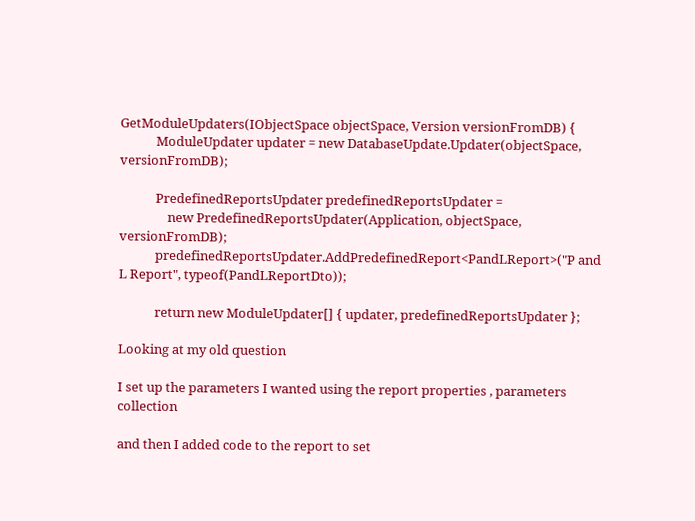GetModuleUpdaters(IObjectSpace objectSpace, Version versionFromDB) {
            ModuleUpdater updater = new DatabaseUpdate.Updater(objectSpace, versionFromDB);

            PredefinedReportsUpdater predefinedReportsUpdater =
                new PredefinedReportsUpdater(Application, objectSpace, versionFromDB);
            predefinedReportsUpdater.AddPredefinedReport<PandLReport>("P and L Report", typeof(PandLReportDto));

            return new ModuleUpdater[] { updater, predefinedReportsUpdater };

Looking at my old question

I set up the parameters I wanted using the report properties , parameters collection

and then I added code to the report to set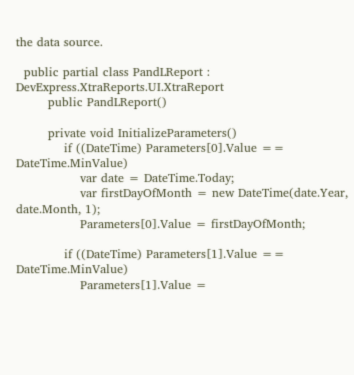the data source.

  public partial class PandLReport : DevExpress.XtraReports.UI.XtraReport
        public PandLReport()

        private void InitializeParameters()
            if ((DateTime) Parameters[0].Value == DateTime.MinValue)
                var date = DateTime.Today;
                var firstDayOfMonth = new DateTime(date.Year, date.Month, 1);
                Parameters[0].Value = firstDayOfMonth;

            if ((DateTime) Parameters[1].Value == DateTime.MinValue)
                Parameters[1].Value =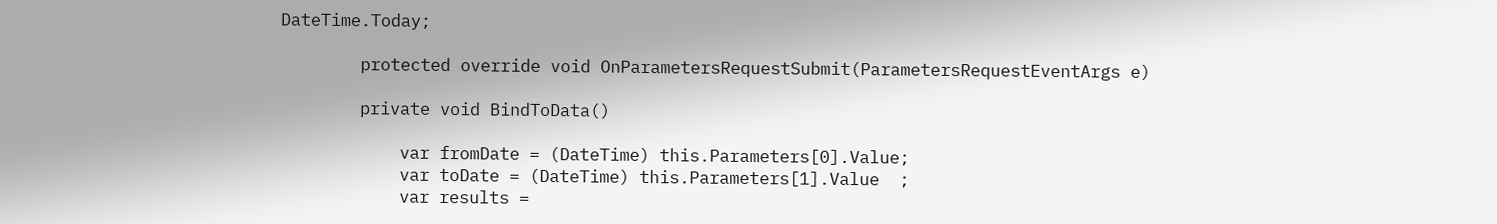DateTime.Today;

        protected override void OnParametersRequestSubmit(ParametersRequestEventArgs e)

        private void BindToData()

            var fromDate = (DateTime) this.Parameters[0].Value;
            var toDate = (DateTime) this.Parameters[1].Value  ;
            var results =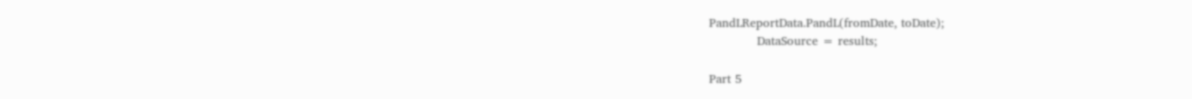PandLReportData.PandL(fromDate, toDate);
            DataSource = results;

Part 5